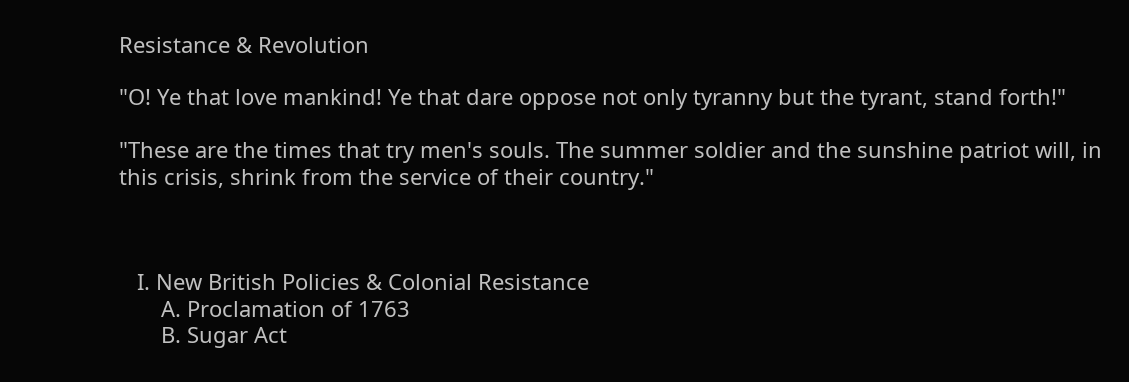Resistance & Revolution

"O! Ye that love mankind! Ye that dare oppose not only tyranny but the tyrant, stand forth!"

"These are the times that try men's souls. The summer soldier and the sunshine patriot will, in this crisis, shrink from the service of their country."



   I. New British Policies & Colonial Resistance
       A. Proclamation of 1763
       B. Sugar Act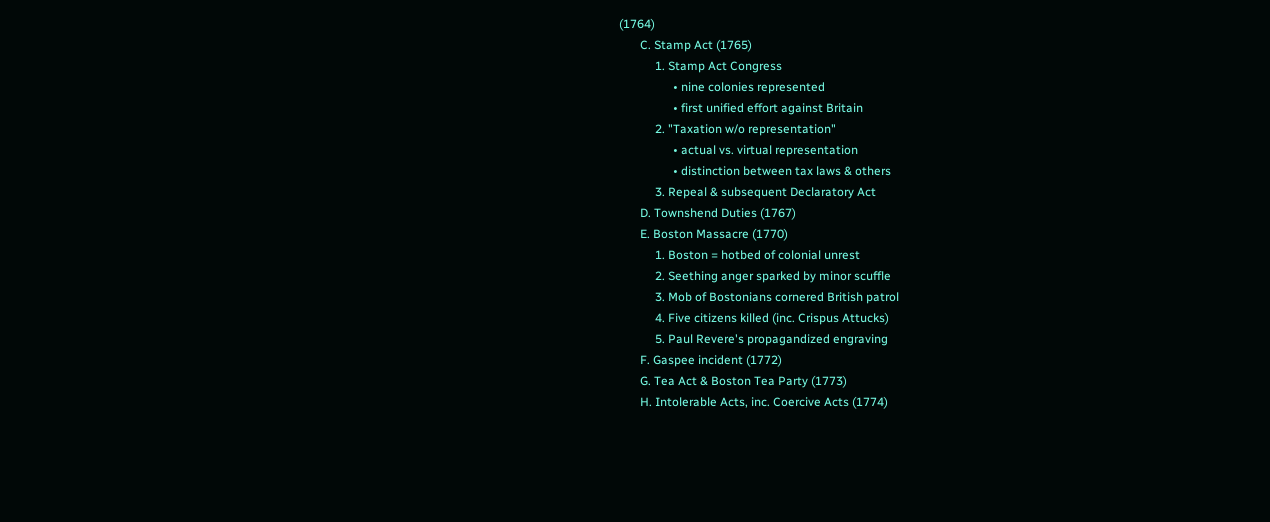(1764)
       C. Stamp Act (1765)
            1. Stamp Act Congress
                  • nine colonies represented
                  • first unified effort against Britain
            2. "Taxation w/o representation"
                  • actual vs. virtual representation
                  • distinction between tax laws & others
            3. Repeal & subsequent Declaratory Act
       D. Townshend Duties (1767)
       E. Boston Massacre (1770)
            1. Boston = hotbed of colonial unrest
            2. Seething anger sparked by minor scuffle
            3. Mob of Bostonians cornered British patrol
            4. Five citizens killed (inc. Crispus Attucks)
            5. Paul Revere's propagandized engraving
       F. Gaspee incident (1772)
       G. Tea Act & Boston Tea Party (1773)
       H. Intolerable Acts, inc. Coercive Acts (1774)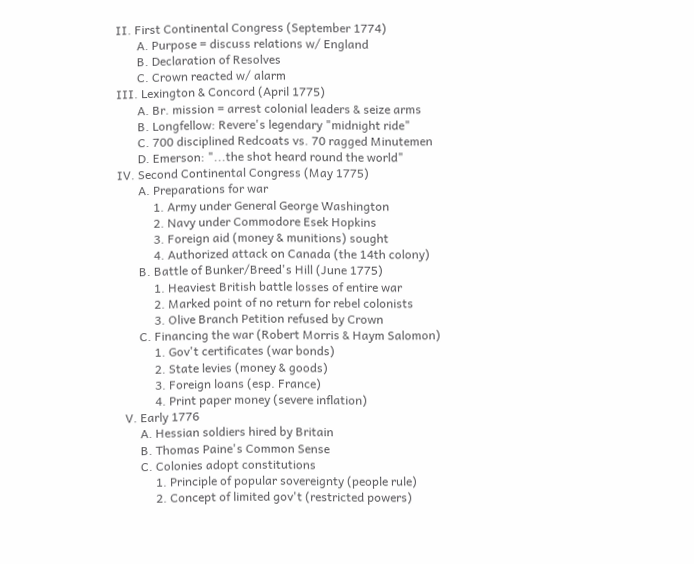II. First Continental Congress (September 1774)
       A. Purpose = discuss relations w/ England
       B. Declaration of Resolves
       C. Crown reacted w/ alarm
III. Lexington & Concord (April 1775)
       A. Br. mission = arrest colonial leaders & seize arms
       B. Longfellow: Revere's legendary "midnight ride"
       C. 700 disciplined Redcoats vs. 70 ragged Minutemen
       D. Emerson: "...the shot heard round the world"
IV. Second Continental Congress (May 1775)
       A. Preparations for war
            1. Army under General George Washington
            2. Navy under Commodore Esek Hopkins
            3. Foreign aid (money & munitions) sought
            4. Authorized attack on Canada (the 14th colony)
       B. Battle of Bunker/Breed's Hill (June 1775)
            1. Heaviest British battle losses of entire war
            2. Marked point of no return for rebel colonists
            3. Olive Branch Petition refused by Crown
       C. Financing the war (Robert Morris & Haym Salomon)
            1. Gov't certificates (war bonds)
            2. State levies (money & goods)
            3. Foreign loans (esp. France)
            4. Print paper money (severe inflation)
  V. Early 1776
       A. Hessian soldiers hired by Britain
       B. Thomas Paine's Common Sense
       C. Colonies adopt constitutions
            1. Principle of popular sovereignty (people rule)
            2. Concept of limited gov't (restricted powers)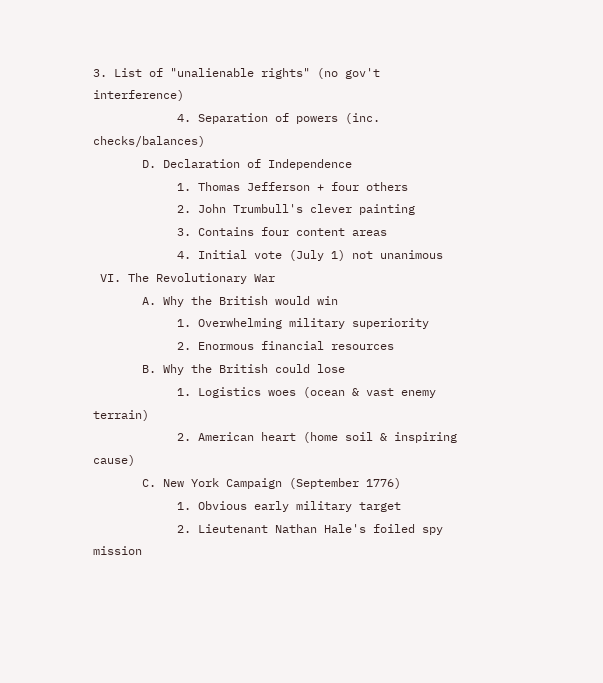3. List of "unalienable rights" (no gov't interference)
            4. Separation of powers (inc. checks/balances)
       D. Declaration of Independence
            1. Thomas Jefferson + four others
            2. John Trumbull's clever painting
            3. Contains four content areas
            4. Initial vote (July 1) not unanimous
 VI. The Revolutionary War
       A. Why the British would win
            1. Overwhelming military superiority
            2. Enormous financial resources
       B. Why the British could lose
            1. Logistics woes (ocean & vast enemy terrain)
            2. American heart (home soil & inspiring cause)
       C. New York Campaign (September 1776)
            1. Obvious early military target
            2. Lieutenant Nathan Hale's foiled spy mission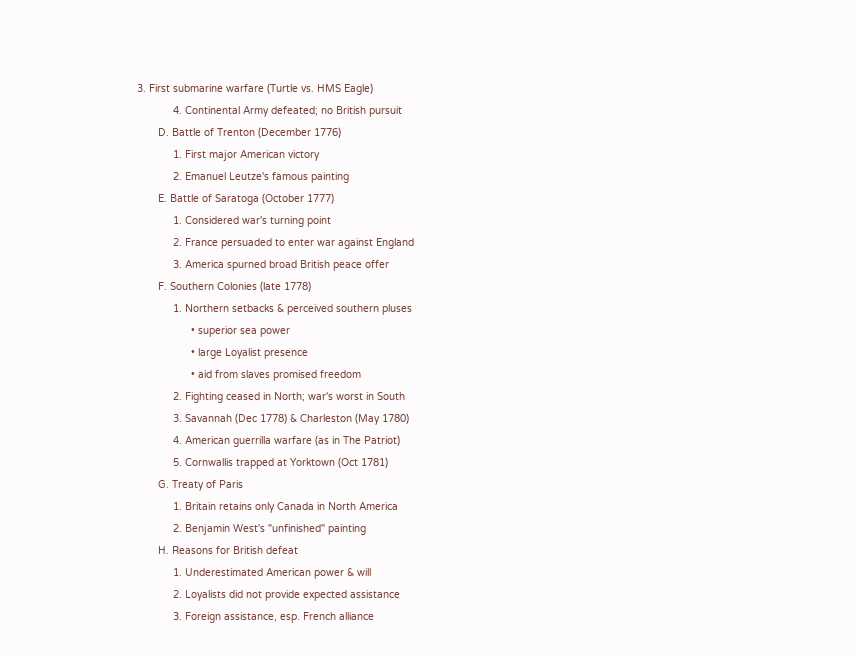3. First submarine warfare (Turtle vs. HMS Eagle)
            4. Continental Army defeated; no British pursuit
       D. Battle of Trenton (December 1776)
            1. First major American victory
            2. Emanuel Leutze's famous painting
       E. Battle of Saratoga (October 1777)
            1. Considered war's turning point
            2. France persuaded to enter war against England
            3. America spurned broad British peace offer
       F. Southern Colonies (late 1778)
            1. Northern setbacks & perceived southern pluses
                  • superior sea power
                  • large Loyalist presence
                  • aid from slaves promised freedom
            2. Fighting ceased in North; war's worst in South
            3. Savannah (Dec 1778) & Charleston (May 1780)
            4. American guerrilla warfare (as in The Patriot)
            5. Cornwallis trapped at Yorktown (Oct 1781)
       G. Treaty of Paris
            1. Britain retains only Canada in North America
            2. Benjamin West's "unfinished" painting
       H. Reasons for British defeat
            1. Underestimated American power & will
            2. Loyalists did not provide expected assistance
            3. Foreign assistance, esp. French alliance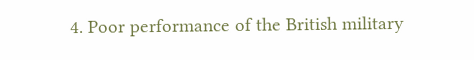4. Poor performance of the British military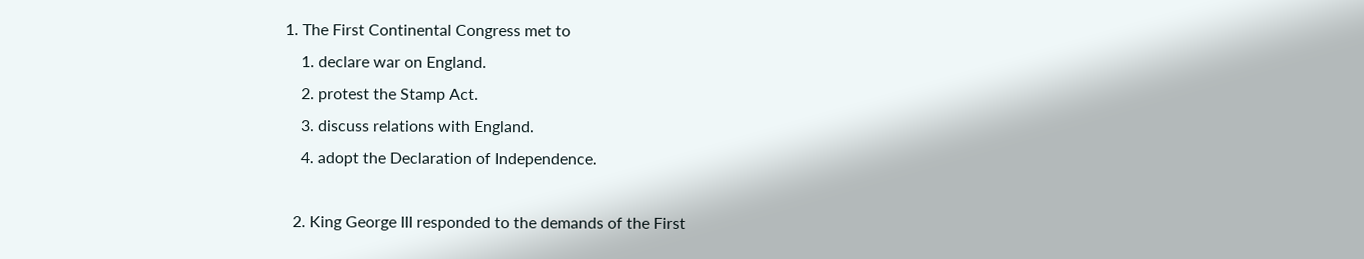1. The First Continental Congress met to
    1. declare war on England.
    2. protest the Stamp Act.
    3. discuss relations with England.
    4. adopt the Declaration of Independence.

  2. King George III responded to the demands of the First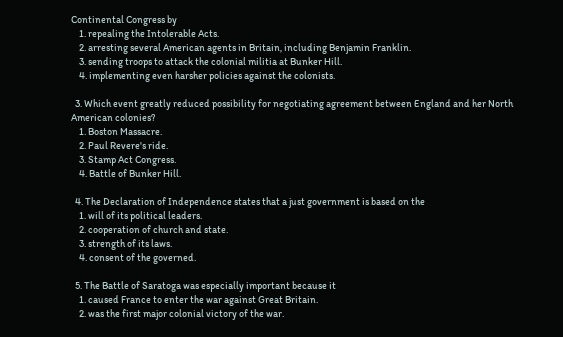Continental Congress by
    1. repealing the Intolerable Acts.
    2. arresting several American agents in Britain, including Benjamin Franklin.
    3. sending troops to attack the colonial militia at Bunker Hill.
    4. implementing even harsher policies against the colonists.

  3. Which event greatly reduced possibility for negotiating agreement between England and her North American colonies?
    1. Boston Massacre.
    2. Paul Revere's ride.
    3. Stamp Act Congress.
    4. Battle of Bunker Hill.

  4. The Declaration of Independence states that a just government is based on the
    1. will of its political leaders.
    2. cooperation of church and state.
    3. strength of its laws.
    4. consent of the governed.

  5. The Battle of Saratoga was especially important because it
    1. caused France to enter the war against Great Britain.
    2. was the first major colonial victory of the war.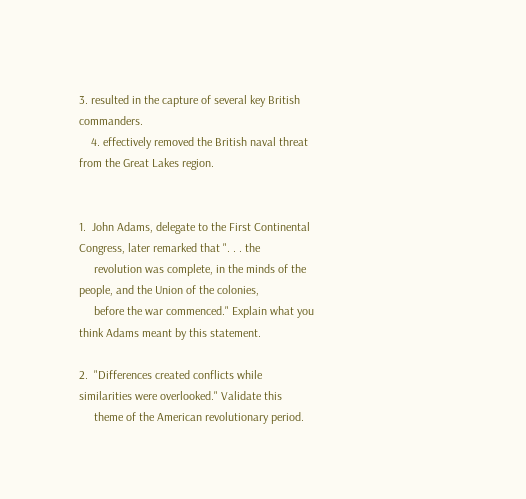3. resulted in the capture of several key British commanders.
    4. effectively removed the British naval threat from the Great Lakes region.


1.  John Adams, delegate to the First Continental Congress, later remarked that ". . . the
     revolution was complete, in the minds of the people, and the Union of the colonies,
     before the war commenced." Explain what you think Adams meant by this statement.

2.  "Differences created conflicts while similarities were overlooked." Validate this
     theme of the American revolutionary period.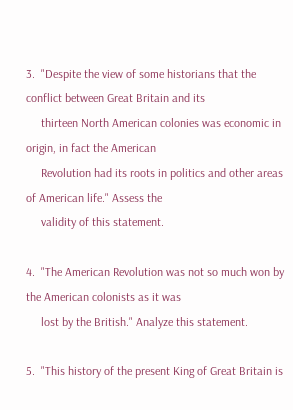3.  "Despite the view of some historians that the conflict between Great Britain and its
     thirteen North American colonies was economic in origin, in fact the American
     Revolution had its roots in politics and other areas of American life." Assess the
     validity of this statement.

4.  "The American Revolution was not so much won by the American colonists as it was
     lost by the British." Analyze this statement.

5.  "This history of the present King of Great Britain is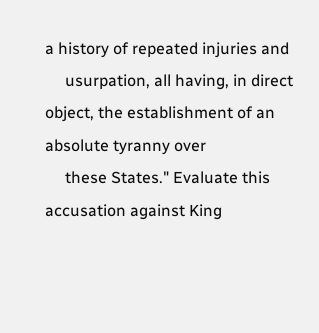a history of repeated injuries and
     usurpation, all having, in direct object, the establishment of an absolute tyranny over
     these States." Evaluate this accusation against King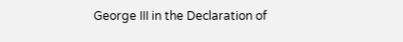George III in the Declaration of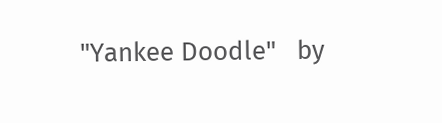"Yankee Doodle"   by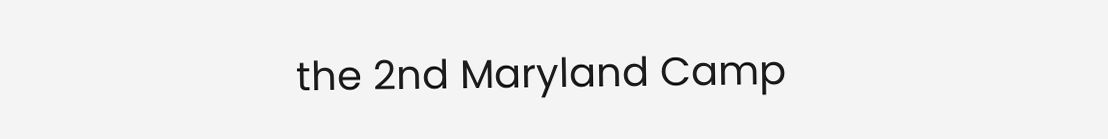the 2nd Maryland Camp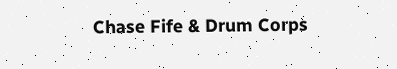Chase Fife & Drum Corps